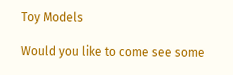Toy Models

Would you like to come see some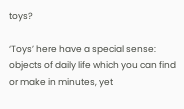toys?

‘Toys’ here have a special sense: objects of daily life which you can find or make in minutes, yet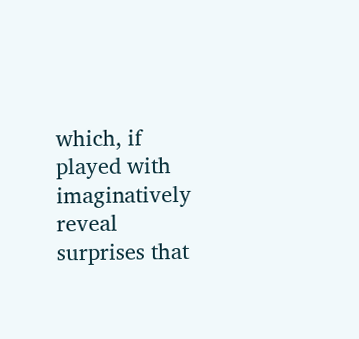which, if played with imaginatively reveal surprises that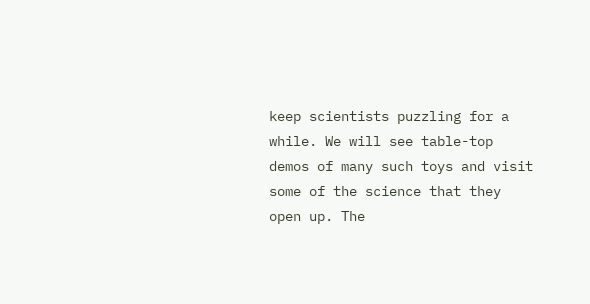keep scientists puzzling for a while. We will see table-top demos of many such toys and visit some of the science that they open up. The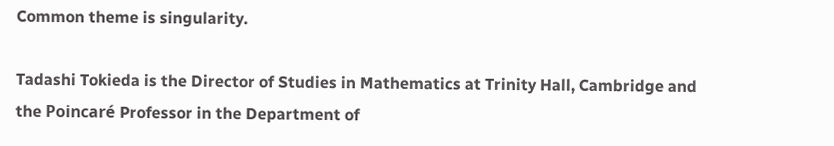Common theme is singularity.

Tadashi Tokieda is the Director of Studies in Mathematics at Trinity Hall, Cambridge and the Poincaré Professor in the Department of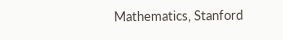Mathematics, Stanford